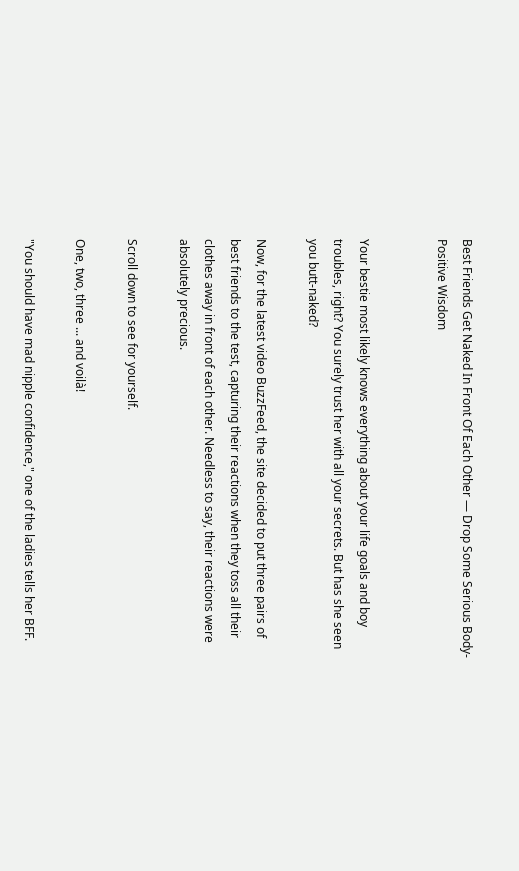Best Friends Get Naked In Front Of Each Other — Drop Some Serious Body-Positive Wisdom


Your bestie most likely knows everything about your life goals and boy troubles, right? You surely trust her with all your secrets. But has she seen you butt-naked?

Now, for the latest video BuzzFeed, the site decided to put three pairs of best friends to the test, capturing their reactions when they toss all their clothes away in front of each other. Needless to say, their reactions were absolutely precious.

Scroll down to see for yourself.

One, two, three ... and voilà!

"You should have mad nipple confidence," one of the ladies tells her BFF.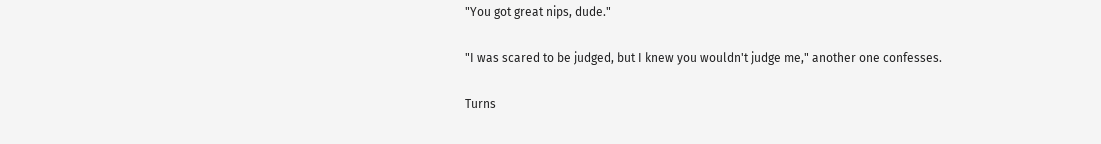"You got great nips, dude."

"I was scared to be judged, but I knew you wouldn't judge me," another one confesses.

Turns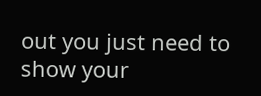out you just need to show your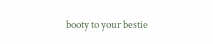booty to your bestie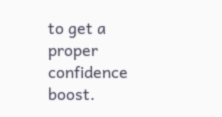to get a proper confidence boost.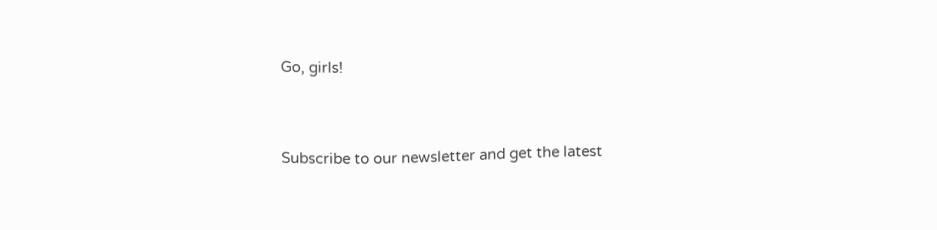Go, girls!


Subscribe to our newsletter and get the latest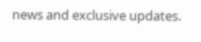news and exclusive updates.